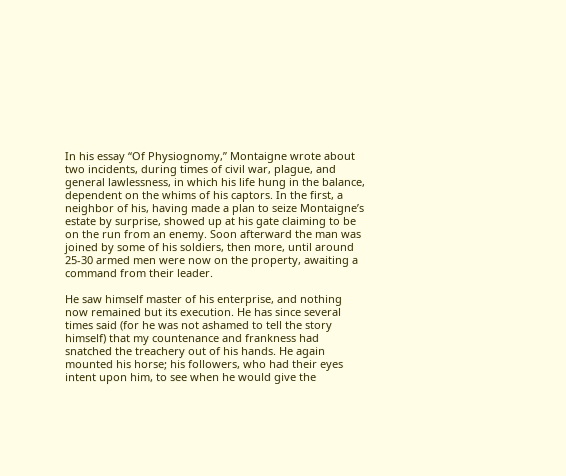In his essay “Of Physiognomy,” Montaigne wrote about two incidents, during times of civil war, plague, and general lawlessness, in which his life hung in the balance, dependent on the whims of his captors. In the first, a neighbor of his, having made a plan to seize Montaigne’s estate by surprise, showed up at his gate claiming to be on the run from an enemy. Soon afterward the man was joined by some of his soldiers, then more, until around 25-30 armed men were now on the property, awaiting a command from their leader.

He saw himself master of his enterprise, and nothing now remained but its execution. He has since several times said (for he was not ashamed to tell the story himself) that my countenance and frankness had snatched the treachery out of his hands. He again mounted his horse; his followers, who had their eyes intent upon him, to see when he would give the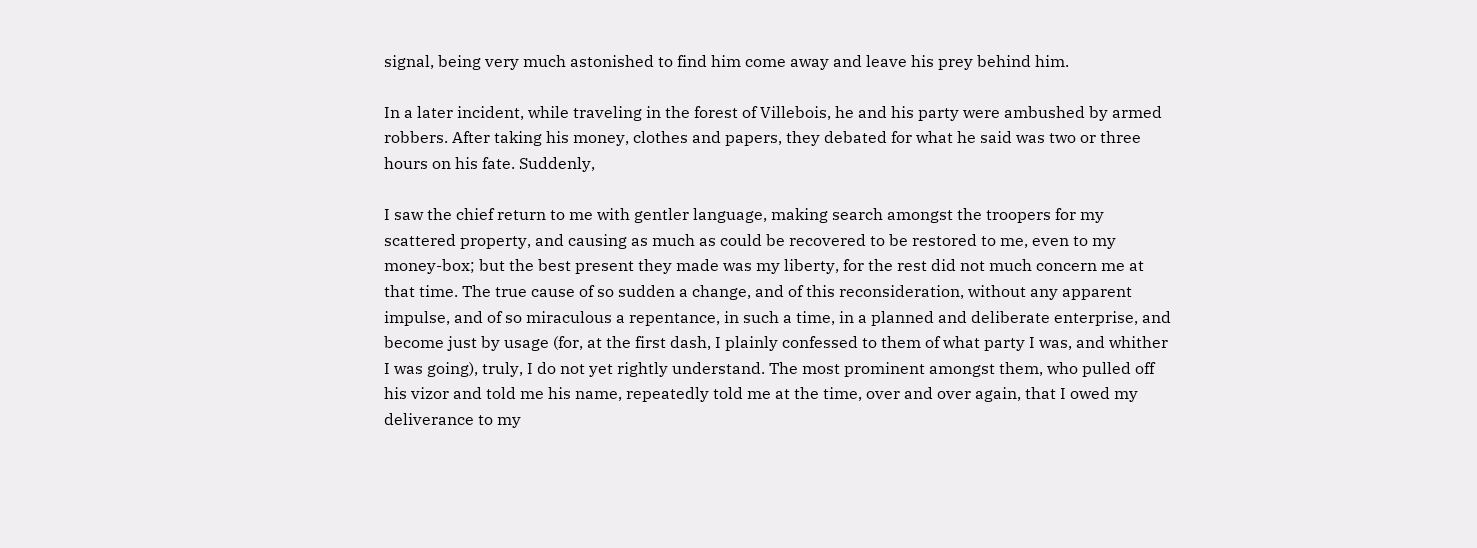signal, being very much astonished to find him come away and leave his prey behind him.

In a later incident, while traveling in the forest of Villebois, he and his party were ambushed by armed robbers. After taking his money, clothes and papers, they debated for what he said was two or three hours on his fate. Suddenly,

I saw the chief return to me with gentler language, making search amongst the troopers for my scattered property, and causing as much as could be recovered to be restored to me, even to my money-box; but the best present they made was my liberty, for the rest did not much concern me at that time. The true cause of so sudden a change, and of this reconsideration, without any apparent impulse, and of so miraculous a repentance, in such a time, in a planned and deliberate enterprise, and become just by usage (for, at the first dash, I plainly confessed to them of what party I was, and whither I was going), truly, I do not yet rightly understand. The most prominent amongst them, who pulled off his vizor and told me his name, repeatedly told me at the time, over and over again, that I owed my deliverance to my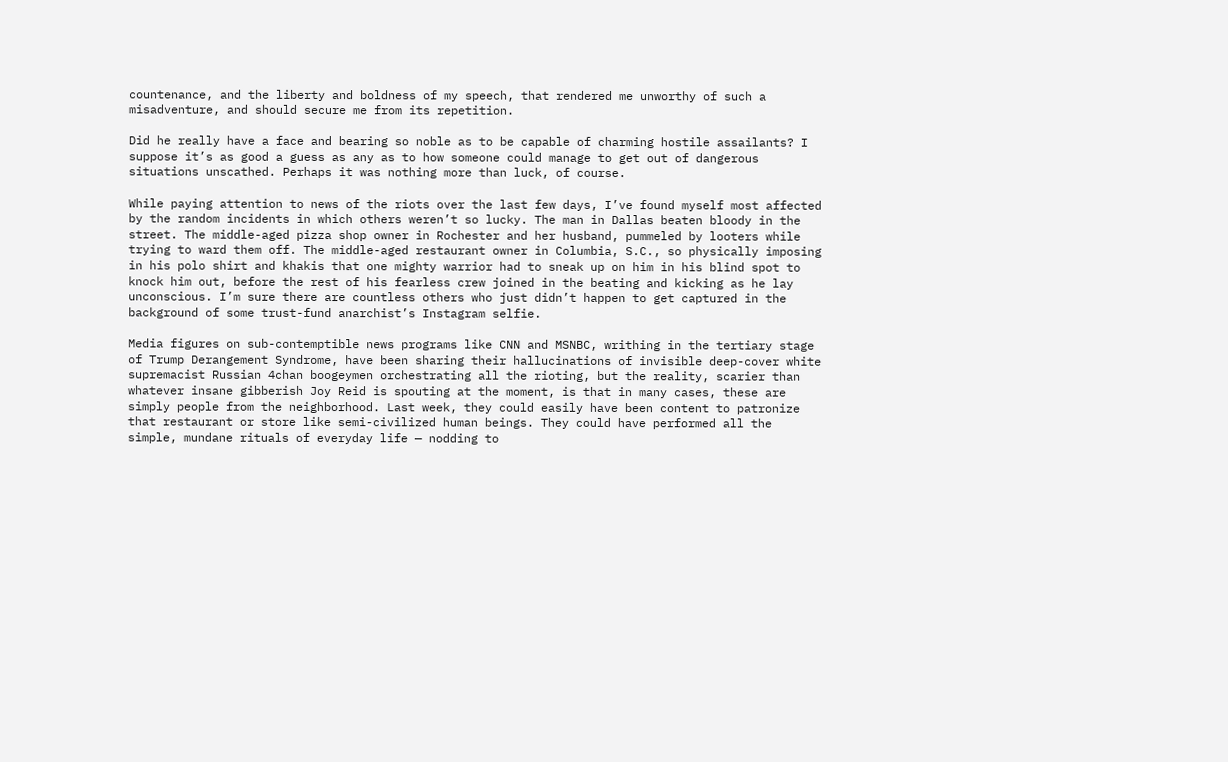countenance, and the liberty and boldness of my speech, that rendered me unworthy of such a misadventure, and should secure me from its repetition.

Did he really have a face and bearing so noble as to be capable of charming hostile assailants? I suppose it’s as good a guess as any as to how someone could manage to get out of dangerous situations unscathed. Perhaps it was nothing more than luck, of course.

While paying attention to news of the riots over the last few days, I’ve found myself most affected by the random incidents in which others weren’t so lucky. The man in Dallas beaten bloody in the street. The middle-aged pizza shop owner in Rochester and her husband, pummeled by looters while trying to ward them off. The middle-aged restaurant owner in Columbia, S.C., so physically imposing in his polo shirt and khakis that one mighty warrior had to sneak up on him in his blind spot to knock him out, before the rest of his fearless crew joined in the beating and kicking as he lay unconscious. I’m sure there are countless others who just didn’t happen to get captured in the background of some trust-fund anarchist’s Instagram selfie.

Media figures on sub-contemptible news programs like CNN and MSNBC, writhing in the tertiary stage of Trump Derangement Syndrome, have been sharing their hallucinations of invisible deep-cover white supremacist Russian 4chan boogeymen orchestrating all the rioting, but the reality, scarier than whatever insane gibberish Joy Reid is spouting at the moment, is that in many cases, these are simply people from the neighborhood. Last week, they could easily have been content to patronize that restaurant or store like semi-civilized human beings. They could have performed all the simple, mundane rituals of everyday life — nodding to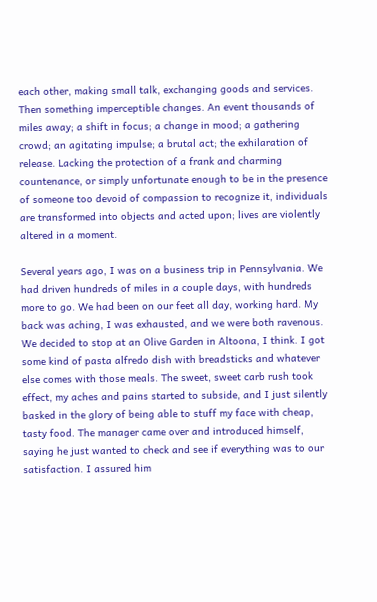each other, making small talk, exchanging goods and services. Then something imperceptible changes. An event thousands of miles away; a shift in focus; a change in mood; a gathering crowd; an agitating impulse; a brutal act; the exhilaration of release. Lacking the protection of a frank and charming countenance, or simply unfortunate enough to be in the presence of someone too devoid of compassion to recognize it, individuals are transformed into objects and acted upon; lives are violently altered in a moment.

Several years ago, I was on a business trip in Pennsylvania. We had driven hundreds of miles in a couple days, with hundreds more to go. We had been on our feet all day, working hard. My back was aching, I was exhausted, and we were both ravenous. We decided to stop at an Olive Garden in Altoona, I think. I got some kind of pasta alfredo dish with breadsticks and whatever else comes with those meals. The sweet, sweet carb rush took effect, my aches and pains started to subside, and I just silently basked in the glory of being able to stuff my face with cheap, tasty food. The manager came over and introduced himself, saying he just wanted to check and see if everything was to our satisfaction. I assured him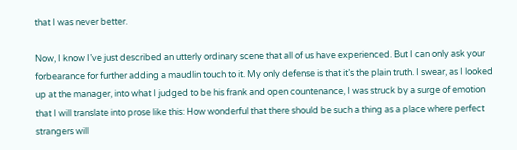that I was never better.

Now, I know I’ve just described an utterly ordinary scene that all of us have experienced. But I can only ask your forbearance for further adding a maudlin touch to it. My only defense is that it’s the plain truth. I swear, as I looked up at the manager, into what I judged to be his frank and open countenance, I was struck by a surge of emotion that I will translate into prose like this: How wonderful that there should be such a thing as a place where perfect strangers will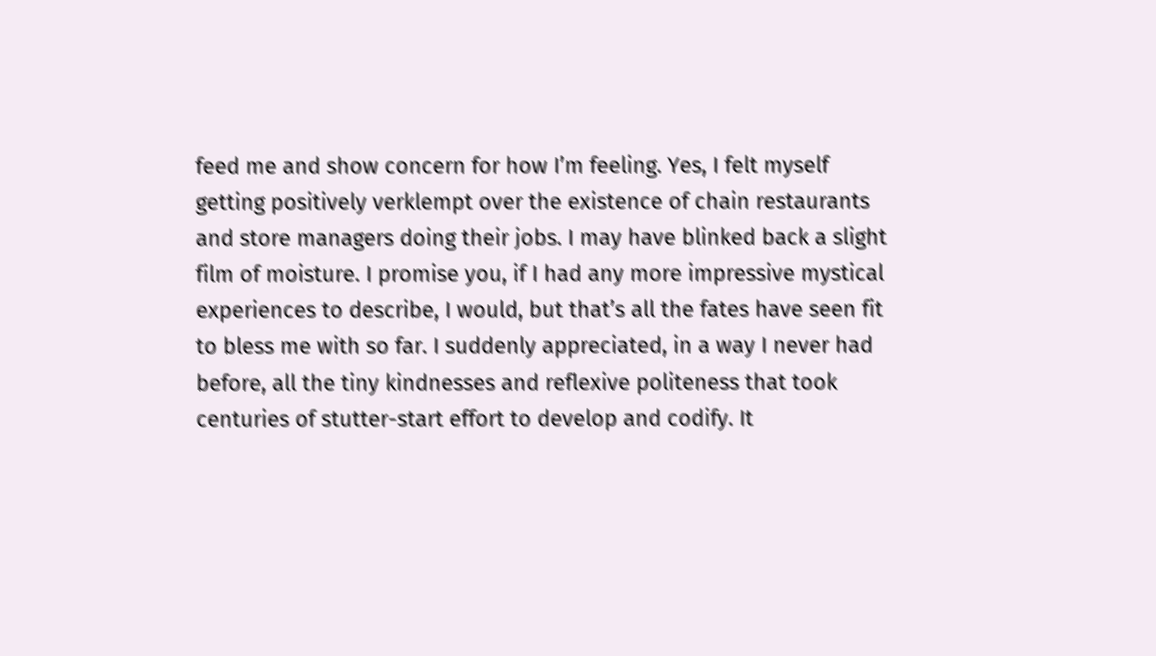feed me and show concern for how I’m feeling. Yes, I felt myself getting positively verklempt over the existence of chain restaurants and store managers doing their jobs. I may have blinked back a slight film of moisture. I promise you, if I had any more impressive mystical experiences to describe, I would, but that’s all the fates have seen fit to bless me with so far. I suddenly appreciated, in a way I never had before, all the tiny kindnesses and reflexive politeness that took centuries of stutter-start effort to develop and codify. It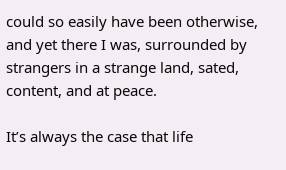could so easily have been otherwise, and yet there I was, surrounded by strangers in a strange land, sated, content, and at peace.

It’s always the case that life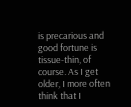is precarious and good fortune is tissue-thin, of course. As I get older, I more often think that I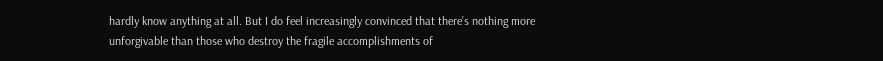hardly know anything at all. But I do feel increasingly convinced that there’s nothing more unforgivable than those who destroy the fragile accomplishments of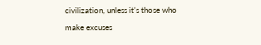civilization, unless it’s those who make excuses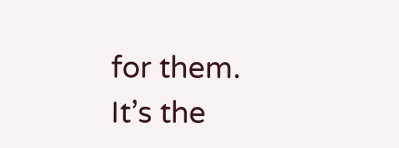for them. It’s the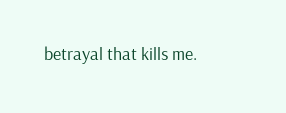betrayal that kills me.